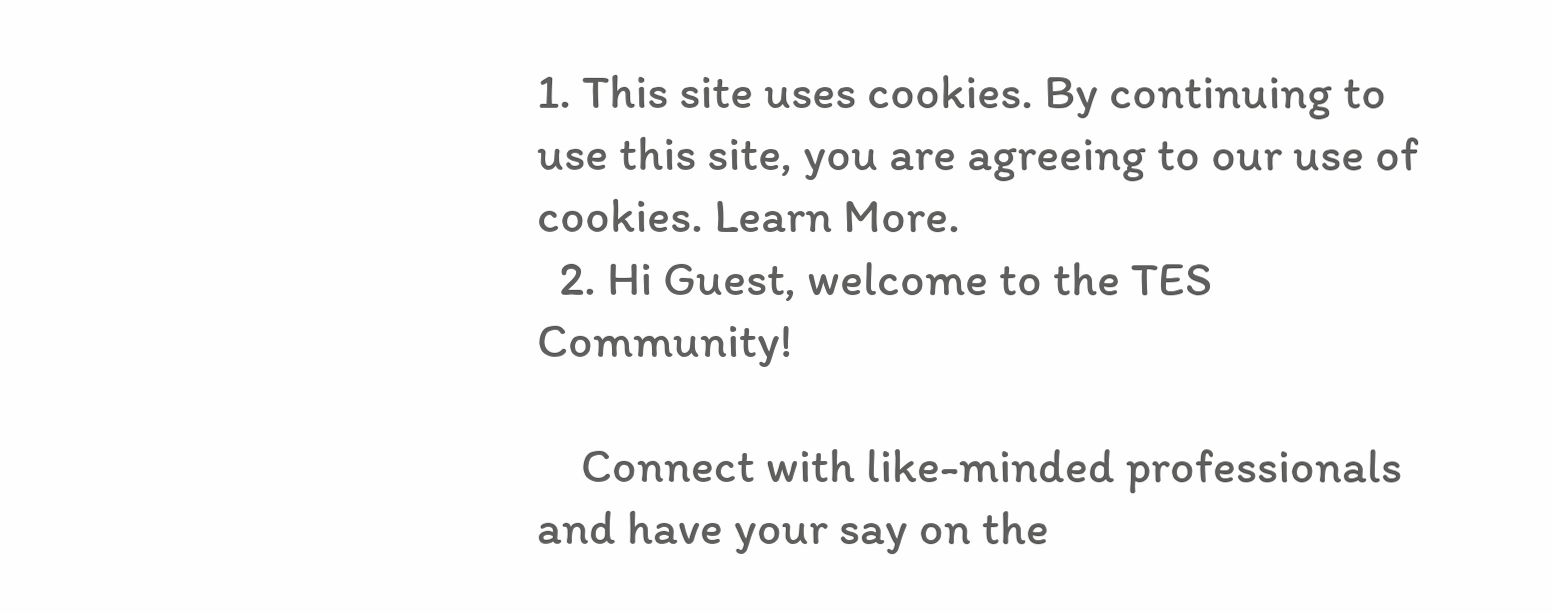1. This site uses cookies. By continuing to use this site, you are agreeing to our use of cookies. Learn More.
  2. Hi Guest, welcome to the TES Community!

    Connect with like-minded professionals and have your say on the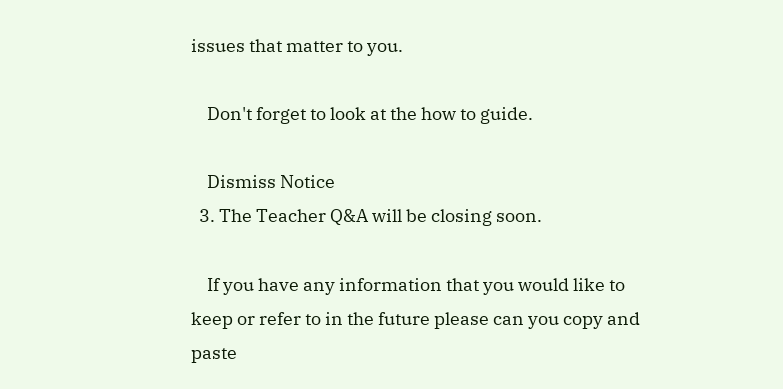issues that matter to you.

    Don't forget to look at the how to guide.

    Dismiss Notice
  3. The Teacher Q&A will be closing soon.

    If you have any information that you would like to keep or refer to in the future please can you copy and paste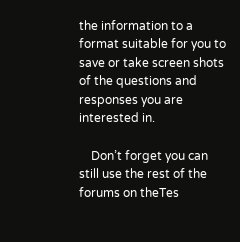the information to a format suitable for you to save or take screen shots of the questions and responses you are interested in.

    Don’t forget you can still use the rest of the forums on theTes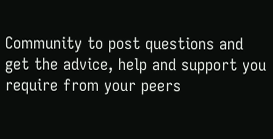Community to post questions and get the advice, help and support you require from your peers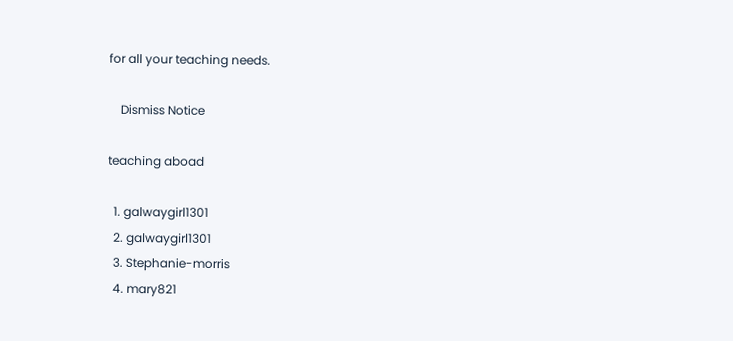for all your teaching needs.

    Dismiss Notice

teaching aboad

  1. galwaygirl1301
  2. galwaygirl1301
  3. Stephanie-morris
  4. mary821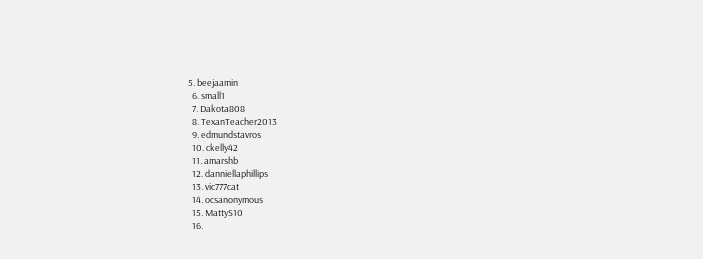5. beejaamin
  6. small1
  7. Dakota808
  8. TexanTeacher2013
  9. edmundstavros
  10. ckelly42
  11. amarshb
  12. danniellaphillips
  13. vic777cat
  14. ocsanonymous
  15. MattyS10
  16.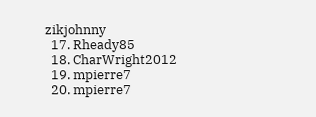zikjohnny
  17. Rheady85
  18. CharWright2012
  19. mpierre7
  20. mpierre7